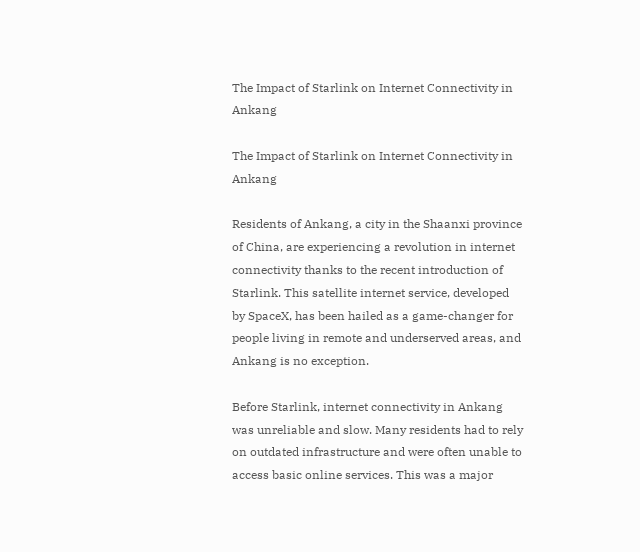The Impact of Starlink on Internet Connectivity in Ankang

The Impact of Starlink on Internet Connectivity in Ankang

Residents of Ankang, a city in the Shaanxi province of China, are experiencing a revolution in internet connectivity thanks to the recent introduction of Starlink. This satellite internet service, developed by SpaceX, has been hailed as a game-changer for people living in remote and underserved areas, and Ankang is no exception.

Before Starlink, internet connectivity in Ankang was unreliable and slow. Many residents had to rely on outdated infrastructure and were often unable to access basic online services. This was a major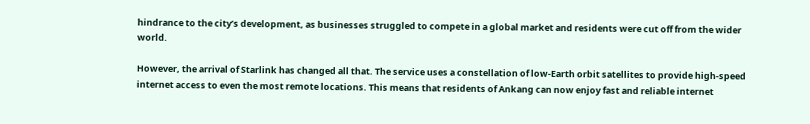hindrance to the city’s development, as businesses struggled to compete in a global market and residents were cut off from the wider world.

However, the arrival of Starlink has changed all that. The service uses a constellation of low-Earth orbit satellites to provide high-speed internet access to even the most remote locations. This means that residents of Ankang can now enjoy fast and reliable internet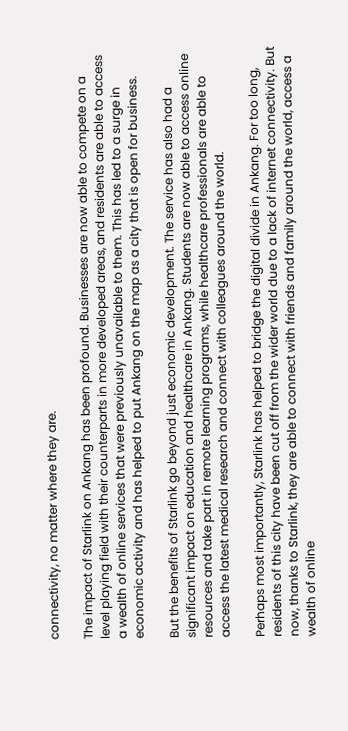connectivity, no matter where they are.

The impact of Starlink on Ankang has been profound. Businesses are now able to compete on a level playing field with their counterparts in more developed areas, and residents are able to access a wealth of online services that were previously unavailable to them. This has led to a surge in economic activity and has helped to put Ankang on the map as a city that is open for business.

But the benefits of Starlink go beyond just economic development. The service has also had a significant impact on education and healthcare in Ankang. Students are now able to access online resources and take part in remote learning programs, while healthcare professionals are able to access the latest medical research and connect with colleagues around the world.

Perhaps most importantly, Starlink has helped to bridge the digital divide in Ankang. For too long, residents of this city have been cut off from the wider world due to a lack of internet connectivity. But now, thanks to Starlink, they are able to connect with friends and family around the world, access a wealth of online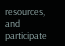resources, and participate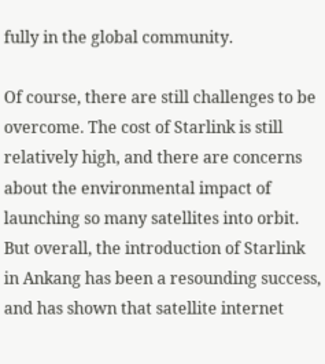fully in the global community.

Of course, there are still challenges to be overcome. The cost of Starlink is still relatively high, and there are concerns about the environmental impact of launching so many satellites into orbit. But overall, the introduction of Starlink in Ankang has been a resounding success, and has shown that satellite internet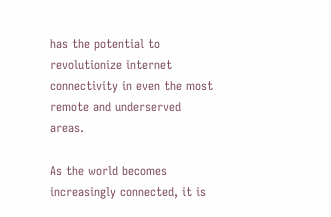has the potential to revolutionize internet connectivity in even the most remote and underserved areas.

As the world becomes increasingly connected, it is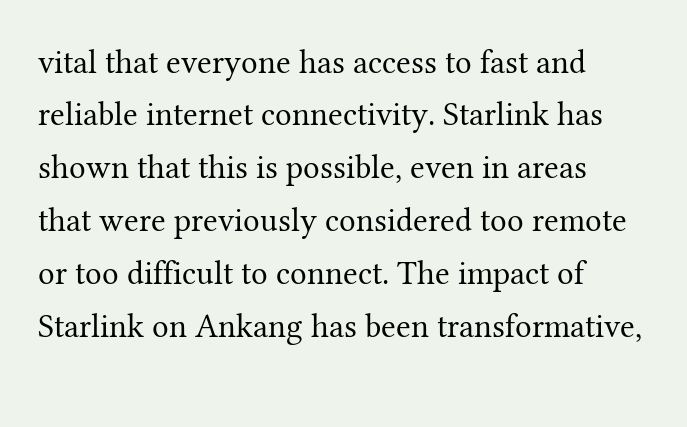vital that everyone has access to fast and reliable internet connectivity. Starlink has shown that this is possible, even in areas that were previously considered too remote or too difficult to connect. The impact of Starlink on Ankang has been transformative,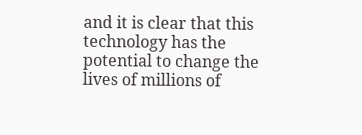and it is clear that this technology has the potential to change the lives of millions of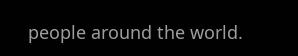people around the world.